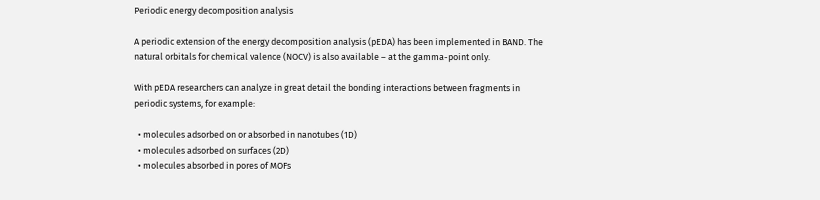Periodic energy decomposition analysis

A periodic extension of the energy decomposition analysis (pEDA) has been implemented in BAND. The natural orbitals for chemical valence (NOCV) is also available – at the gamma-point only.

With pEDA researchers can analyze in great detail the bonding interactions between fragments in periodic systems, for example:

  • molecules adsorbed on or absorbed in nanotubes (1D)
  • molecules adsorbed on surfaces (2D)
  • molecules absorbed in pores of MOFs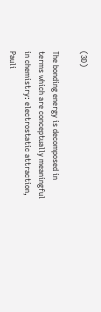(3D)

The bonding energy is decomposed in terms which are conceptually meaningful in chemistry: electrostatic attraction, Pauli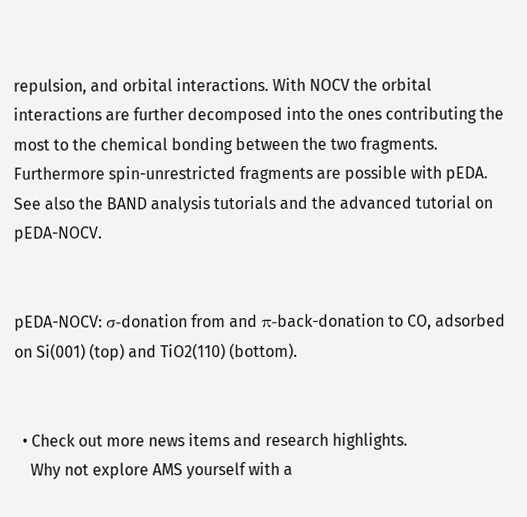repulsion, and orbital interactions. With NOCV the orbital interactions are further decomposed into the ones contributing the most to the chemical bonding between the two fragments. Furthermore spin-unrestricted fragments are possible with pEDA. See also the BAND analysis tutorials and the advanced tutorial on pEDA-NOCV.


pEDA-NOCV: σ-donation from and π-back-donation to CO, adsorbed on Si(001) (top) and TiO2(110) (bottom).


  • Check out more news items and research highlights.
    Why not explore AMS yourself with a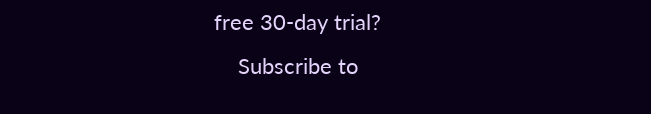free 30-day trial?
    Subscribe to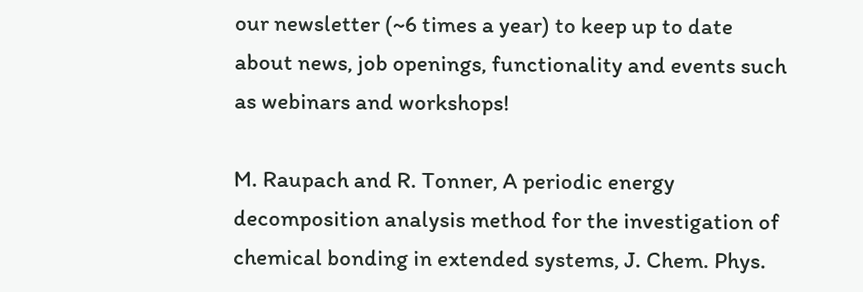our newsletter (~6 times a year) to keep up to date about news, job openings, functionality and events such as webinars and workshops!

M. Raupach and R. Tonner, A periodic energy decomposition analysis method for the investigation of chemical bonding in extended systems, J. Chem. Phys.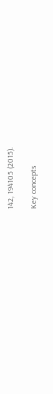142, 194105 (2015).

Key concepts